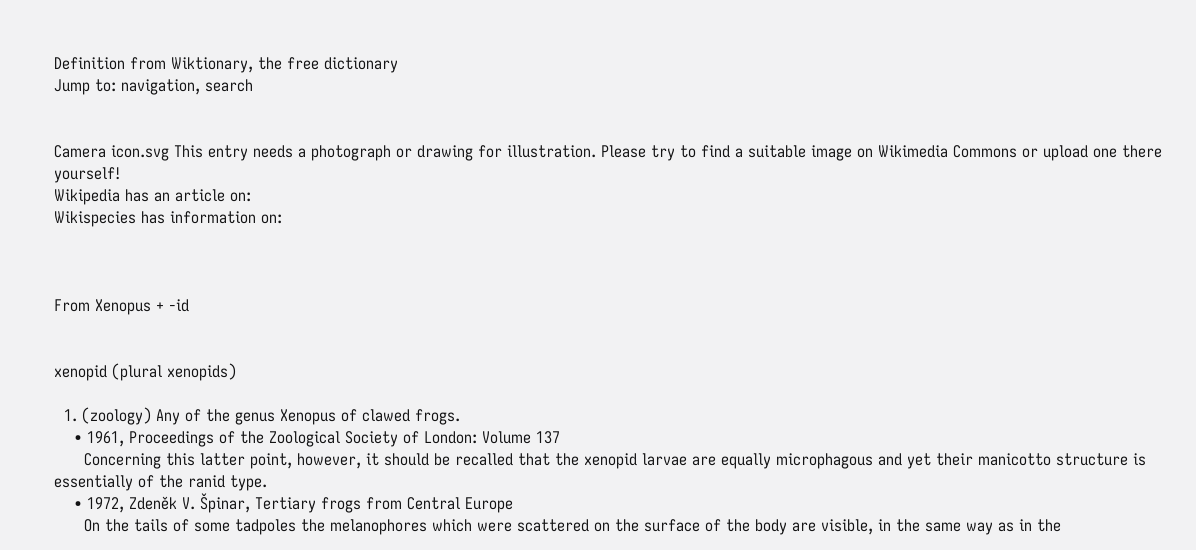Definition from Wiktionary, the free dictionary
Jump to: navigation, search


Camera icon.svg This entry needs a photograph or drawing for illustration. Please try to find a suitable image on Wikimedia Commons or upload one there yourself!
Wikipedia has an article on:
Wikispecies has information on:



From Xenopus + -id


xenopid (plural xenopids)

  1. (zoology) Any of the genus Xenopus of clawed frogs.
    • 1961, Proceedings of the Zoological Society of London: Volume 137
      Concerning this latter point, however, it should be recalled that the xenopid larvae are equally microphagous and yet their manicotto structure is essentially of the ranid type.
    • 1972, Zdeněk V. Špinar, Tertiary frogs from Central Europe
      On the tails of some tadpoles the melanophores which were scattered on the surface of the body are visible, in the same way as in the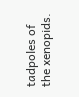tadpoles of the xenopids.